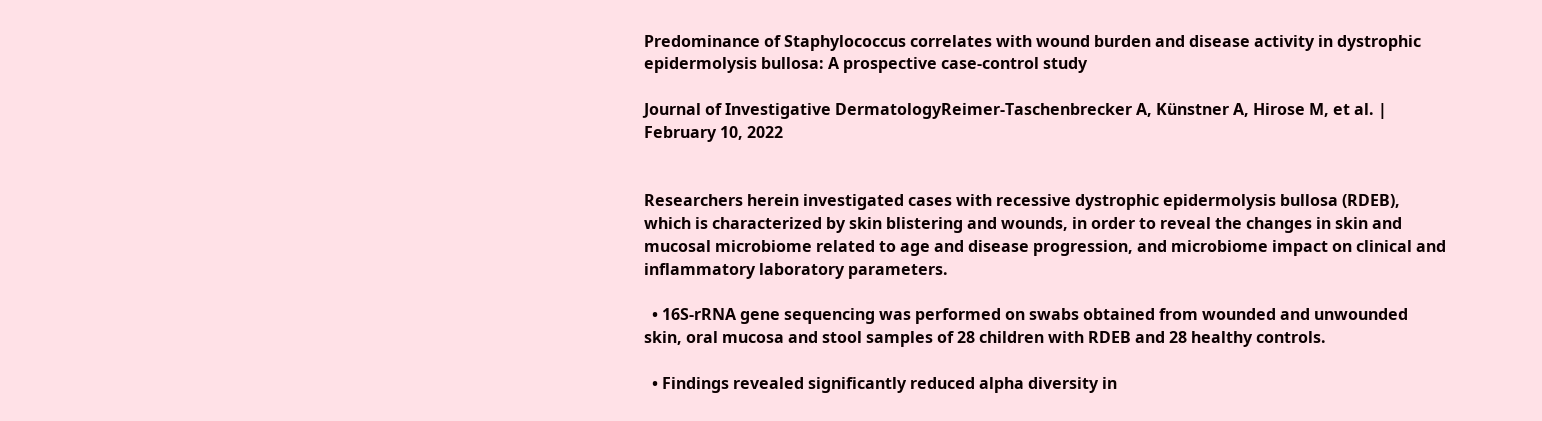Predominance of Staphylococcus correlates with wound burden and disease activity in dystrophic epidermolysis bullosa: A prospective case-control study

Journal of Investigative DermatologyReimer-Taschenbrecker A, Künstner A, Hirose M, et al. | February 10, 2022


Researchers herein investigated cases with recessive dystrophic epidermolysis bullosa (RDEB), which is characterized by skin blistering and wounds, in order to reveal the changes in skin and mucosal microbiome related to age and disease progression, and microbiome impact on clinical and inflammatory laboratory parameters.

  • 16S-rRNA gene sequencing was performed on swabs obtained from wounded and unwounded skin, oral mucosa and stool samples of 28 children with RDEB and 28 healthy controls.

  • Findings revealed significantly reduced alpha diversity in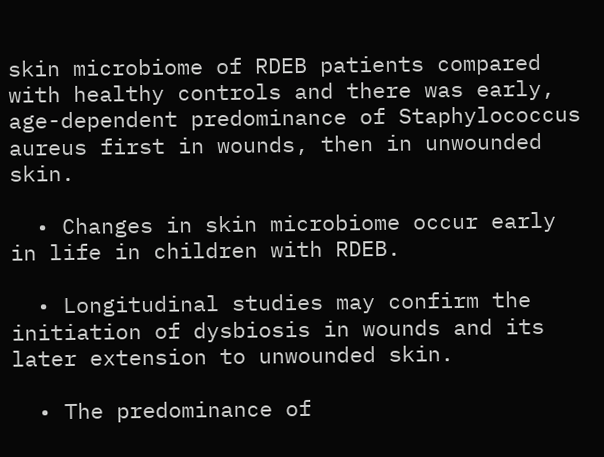skin microbiome of RDEB patients compared with healthy controls and there was early, age-dependent predominance of Staphylococcus aureus first in wounds, then in unwounded skin.

  • Changes in skin microbiome occur early in life in children with RDEB.

  • Longitudinal studies may confirm the initiation of dysbiosis in wounds and its later extension to unwounded skin.

  • The predominance of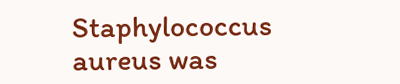Staphylococcus aureus was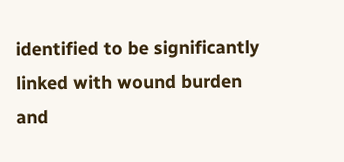identified to be significantly linked with wound burden and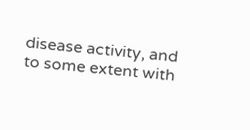disease activity, and to some extent with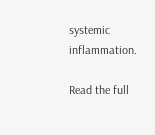systemic inflammation.

Read the full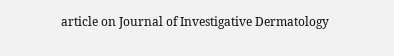article on Journal of Investigative Dermatology